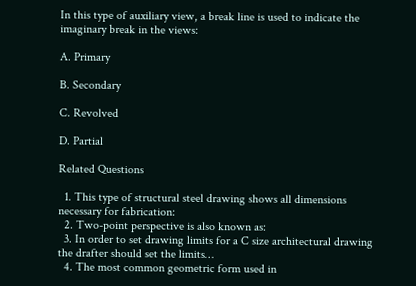In this type of auxiliary view, a break line is used to indicate the imaginary break in the views:

A. Primary

B. Secondary

C. Revolved

D. Partial

Related Questions

  1. This type of structural steel drawing shows all dimensions necessary for fabrication:
  2. Two-point perspective is also known as:
  3. In order to set drawing limits for a C size architectural drawing the drafter should set the limits…
  4. The most common geometric form used in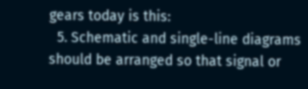gears today is this:
  5. Schematic and single-line diagrams should be arranged so that signal or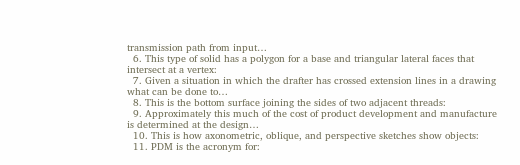transmission path from input…
  6. This type of solid has a polygon for a base and triangular lateral faces that intersect at a vertex:
  7. Given a situation in which the drafter has crossed extension lines in a drawing what can be done to…
  8. This is the bottom surface joining the sides of two adjacent threads:
  9. Approximately this much of the cost of product development and manufacture is determined at the design…
  10. This is how axonometric, oblique, and perspective sketches show objects:
  11. PDM is the acronym for: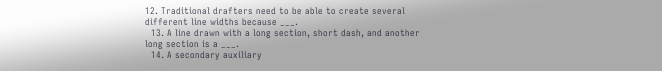12. Traditional drafters need to be able to create several different line widths because ___.
  13. A line drawn with a long section, short dash, and another long section is a ___.
  14. A secondary auxiliary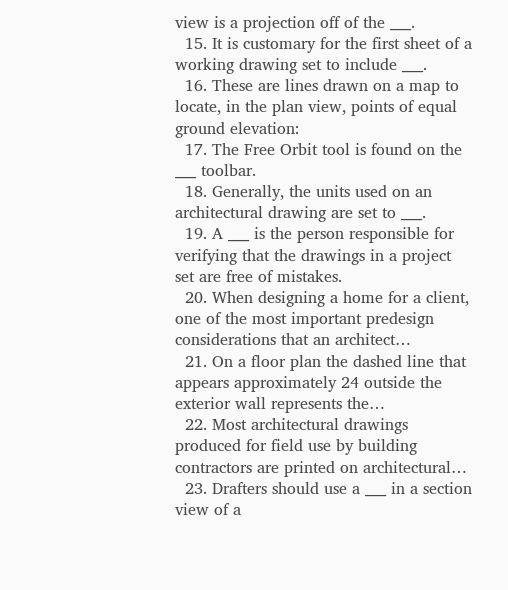view is a projection off of the ___.
  15. It is customary for the first sheet of a working drawing set to include ___.
  16. These are lines drawn on a map to locate, in the plan view, points of equal ground elevation:
  17. The Free Orbit tool is found on the ___ toolbar.
  18. Generally, the units used on an architectural drawing are set to ___.
  19. A ___ is the person responsible for verifying that the drawings in a project set are free of mistakes.
  20. When designing a home for a client, one of the most important predesign considerations that an architect…
  21. On a floor plan the dashed line that appears approximately 24 outside the exterior wall represents the…
  22. Most architectural drawings produced for field use by building contractors are printed on architectural…
  23. Drafters should use a ___ in a section view of a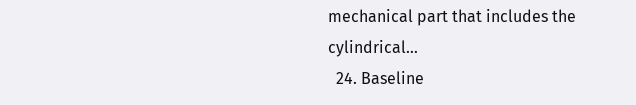mechanical part that includes the cylindrical…
  24. Baseline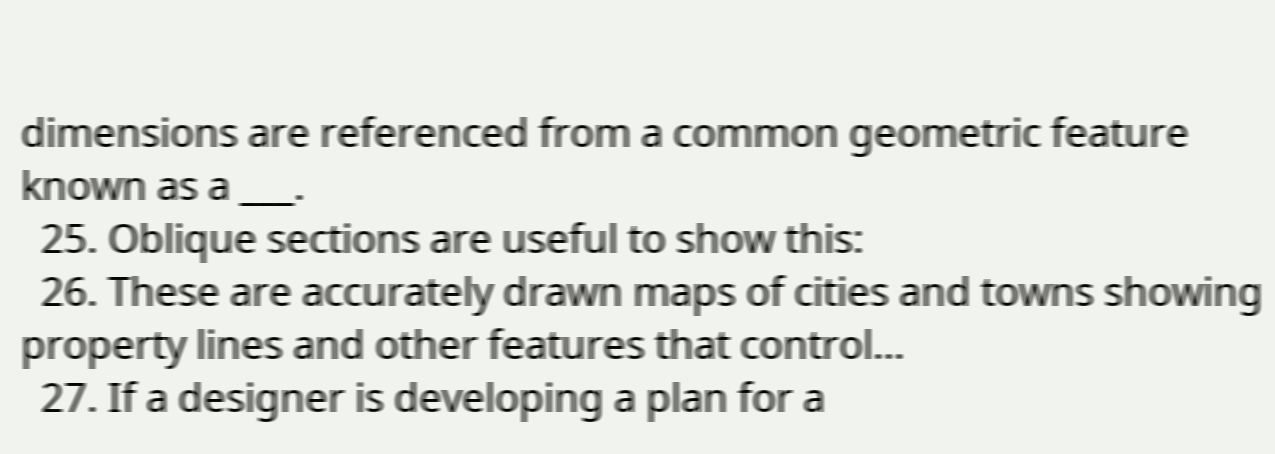dimensions are referenced from a common geometric feature known as a ___.
  25. Oblique sections are useful to show this:
  26. These are accurately drawn maps of cities and towns showing property lines and other features that control…
  27. If a designer is developing a plan for a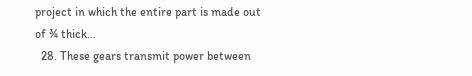project in which the entire part is made out of ¾ thick…
  28. These gears transmit power between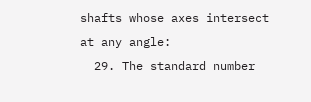shafts whose axes intersect at any angle:
  29. The standard number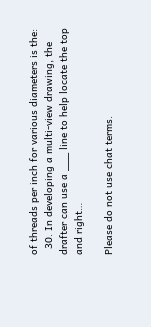of threads per inch for various diameters is the:
  30. In developing a multi-view drawing, the drafter can use a ___ line to help locate the top and right…

Please do not use chat terms.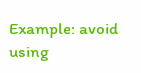Example: avoid using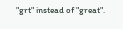"grt" instead of "great".